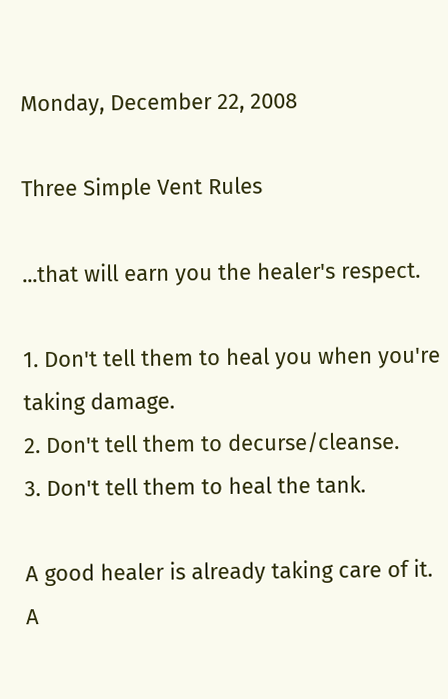Monday, December 22, 2008

Three Simple Vent Rules

...that will earn you the healer's respect.

1. Don't tell them to heal you when you're taking damage.
2. Don't tell them to decurse/cleanse.
3. Don't tell them to heal the tank.

A good healer is already taking care of it. A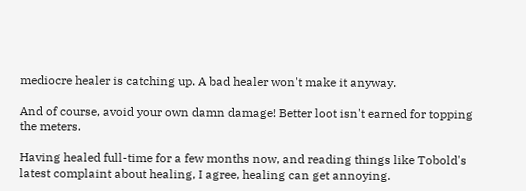mediocre healer is catching up. A bad healer won't make it anyway.

And of course, avoid your own damn damage! Better loot isn't earned for topping the meters.

Having healed full-time for a few months now, and reading things like Tobold's latest complaint about healing, I agree, healing can get annoying.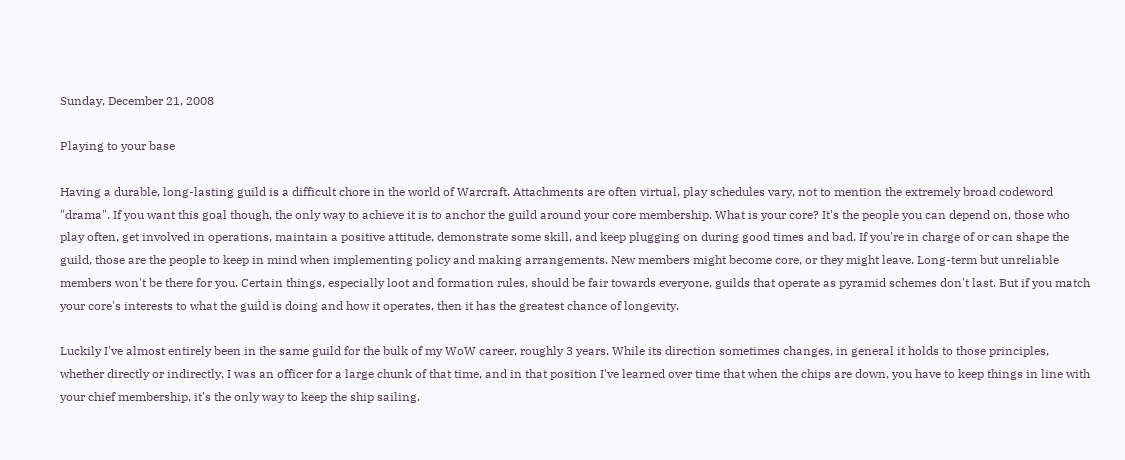Sunday, December 21, 2008

Playing to your base

Having a durable, long-lasting guild is a difficult chore in the world of Warcraft. Attachments are often virtual, play schedules vary, not to mention the extremely broad codeword "drama". If you want this goal though, the only way to achieve it is to anchor the guild around your core membership. What is your core? It's the people you can depend on, those who play often, get involved in operations, maintain a positive attitude, demonstrate some skill, and keep plugging on during good times and bad. If you're in charge of or can shape the guild, those are the people to keep in mind when implementing policy and making arrangements. New members might become core, or they might leave. Long-term but unreliable members won't be there for you. Certain things, especially loot and formation rules, should be fair towards everyone, guilds that operate as pyramid schemes don't last. But if you match your core's interests to what the guild is doing and how it operates, then it has the greatest chance of longevity.

Luckily I've almost entirely been in the same guild for the bulk of my WoW career, roughly 3 years. While its direction sometimes changes, in general it holds to those principles, whether directly or indirectly. I was an officer for a large chunk of that time, and in that position I've learned over time that when the chips are down, you have to keep things in line with your chief membership, it's the only way to keep the ship sailing.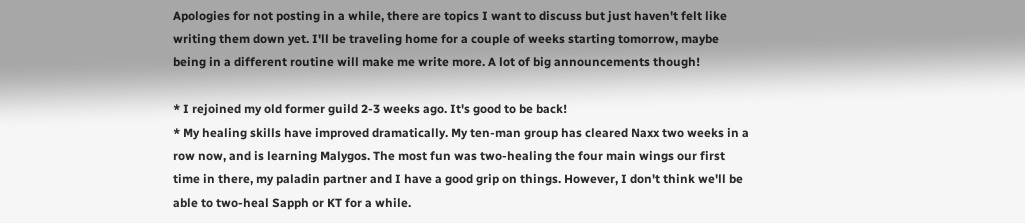Apologies for not posting in a while, there are topics I want to discuss but just haven't felt like writing them down yet. I'll be traveling home for a couple of weeks starting tomorrow, maybe being in a different routine will make me write more. A lot of big announcements though!

* I rejoined my old former guild 2-3 weeks ago. It's good to be back!
* My healing skills have improved dramatically. My ten-man group has cleared Naxx two weeks in a row now, and is learning Malygos. The most fun was two-healing the four main wings our first time in there, my paladin partner and I have a good grip on things. However, I don't think we'll be able to two-heal Sapph or KT for a while.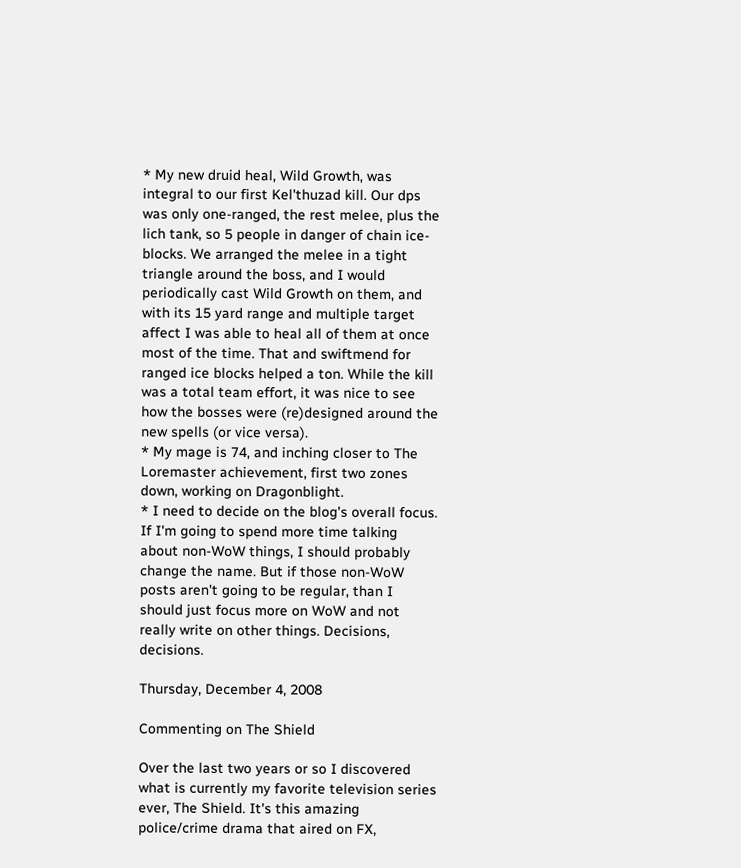* My new druid heal, Wild Growth, was integral to our first Kel'thuzad kill. Our dps was only one-ranged, the rest melee, plus the lich tank, so 5 people in danger of chain ice-blocks. We arranged the melee in a tight triangle around the boss, and I would periodically cast Wild Growth on them, and with its 15 yard range and multiple target affect I was able to heal all of them at once most of the time. That and swiftmend for ranged ice blocks helped a ton. While the kill was a total team effort, it was nice to see how the bosses were (re)designed around the new spells (or vice versa).
* My mage is 74, and inching closer to The Loremaster achievement, first two zones down, working on Dragonblight.
* I need to decide on the blog's overall focus. If I'm going to spend more time talking about non-WoW things, I should probably change the name. But if those non-WoW posts aren't going to be regular, than I should just focus more on WoW and not really write on other things. Decisions, decisions.

Thursday, December 4, 2008

Commenting on The Shield

Over the last two years or so I discovered what is currently my favorite television series ever, The Shield. It's this amazing police/crime drama that aired on FX,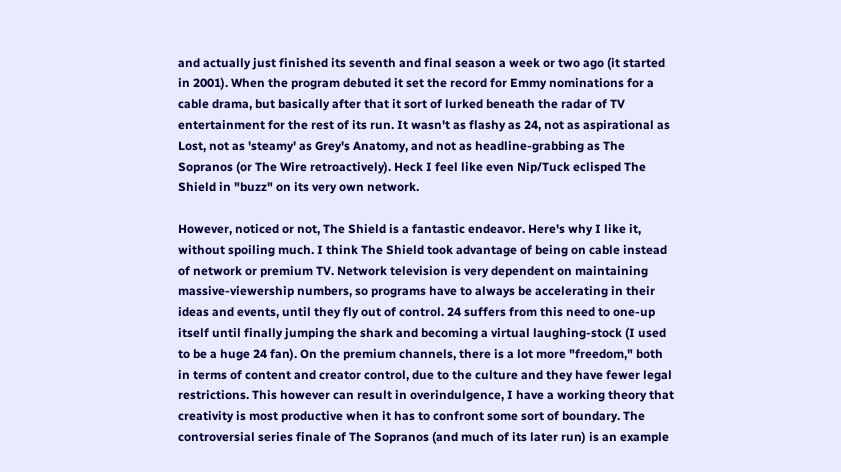and actually just finished its seventh and final season a week or two ago (it started in 2001). When the program debuted it set the record for Emmy nominations for a cable drama, but basically after that it sort of lurked beneath the radar of TV entertainment for the rest of its run. It wasn't as flashy as 24, not as aspirational as Lost, not as 'steamy' as Grey's Anatomy, and not as headline-grabbing as The Sopranos (or The Wire retroactively). Heck I feel like even Nip/Tuck eclisped The Shield in "buzz" on its very own network.

However, noticed or not, The Shield is a fantastic endeavor. Here's why I like it, without spoiling much. I think The Shield took advantage of being on cable instead of network or premium TV. Network television is very dependent on maintaining massive-viewership numbers, so programs have to always be accelerating in their ideas and events, until they fly out of control. 24 suffers from this need to one-up itself until finally jumping the shark and becoming a virtual laughing-stock (I used to be a huge 24 fan). On the premium channels, there is a lot more "freedom," both in terms of content and creator control, due to the culture and they have fewer legal restrictions. This however can result in overindulgence, I have a working theory that creativity is most productive when it has to confront some sort of boundary. The controversial series finale of The Sopranos (and much of its later run) is an example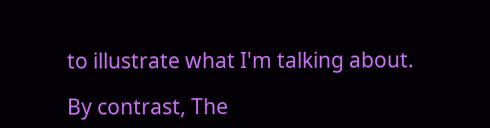to illustrate what I'm talking about.

By contrast, The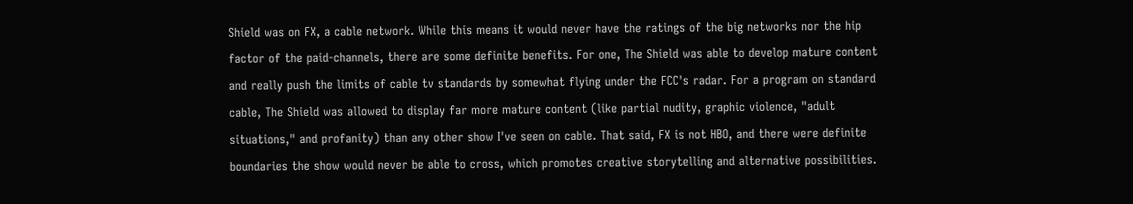Shield was on FX, a cable network. While this means it would never have the ratings of the big networks nor the hip factor of the paid-channels, there are some definite benefits. For one, The Shield was able to develop mature content and really push the limits of cable tv standards by somewhat flying under the FCC's radar. For a program on standard cable, The Shield was allowed to display far more mature content (like partial nudity, graphic violence, "adult situations," and profanity) than any other show I've seen on cable. That said, FX is not HBO, and there were definite boundaries the show would never be able to cross, which promotes creative storytelling and alternative possibilities.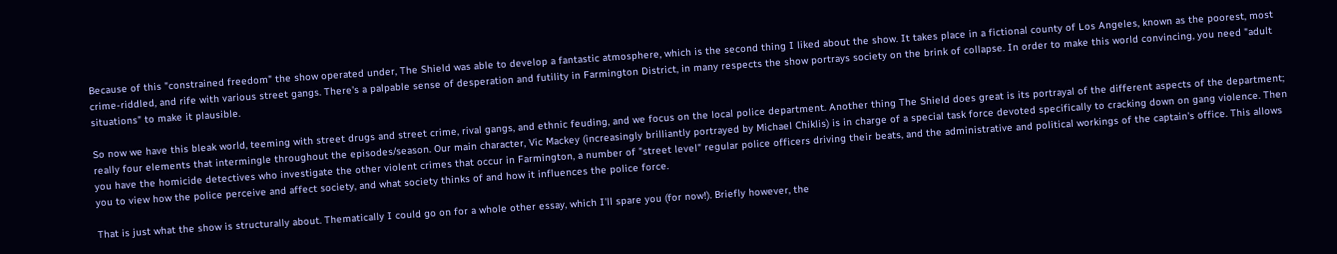Because of this "constrained freedom" the show operated under, The Shield was able to develop a fantastic atmosphere, which is the second thing I liked about the show. It takes place in a fictional county of Los Angeles, known as the poorest, most crime-riddled, and rife with various street gangs. There's a palpable sense of desperation and futility in Farmington District, in many respects the show portrays society on the brink of collapse. In order to make this world convincing, you need "adult situations" to make it plausible.

So now we have this bleak world, teeming with street drugs and street crime, rival gangs, and ethnic feuding, and we focus on the local police department. Another thing The Shield does great is its portrayal of the different aspects of the department; really four elements that intermingle throughout the episodes/season. Our main character, Vic Mackey (increasingly brilliantly portrayed by Michael Chiklis) is in charge of a special task force devoted specifically to cracking down on gang violence. Then you have the homicide detectives who investigate the other violent crimes that occur in Farmington, a number of "street level" regular police officers driving their beats, and the administrative and political workings of the captain's office. This allows you to view how the police perceive and affect society, and what society thinks of and how it influences the police force.

That is just what the show is structurally about. Thematically I could go on for a whole other essay, which I'll spare you (for now!). Briefly however, the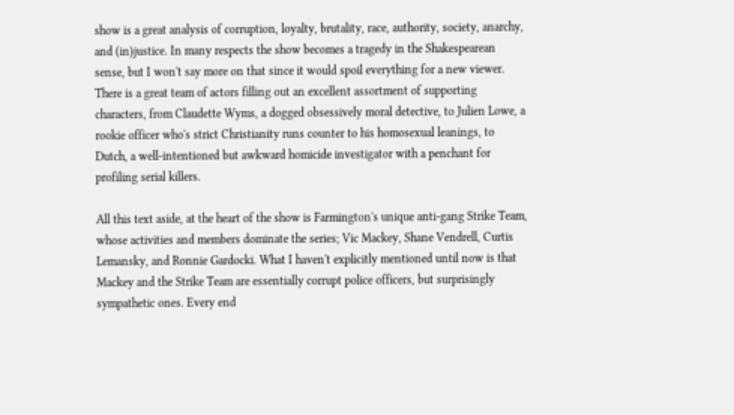show is a great analysis of corruption, loyalty, brutality, race, authority, society, anarchy, and (in)justice. In many respects the show becomes a tragedy in the Shakespearean sense, but I won't say more on that since it would spoil everything for a new viewer. There is a great team of actors filling out an excellent assortment of supporting characters, from Claudette Wyms, a dogged obsessively moral detective, to Julien Lowe, a rookie officer who's strict Christianity runs counter to his homosexual leanings, to Dutch, a well-intentioned but awkward homicide investigator with a penchant for profiling serial killers.

All this text aside, at the heart of the show is Farmington's unique anti-gang Strike Team, whose activities and members dominate the series; Vic Mackey, Shane Vendrell, Curtis Lemansky, and Ronnie Gardocki. What I haven't explicitly mentioned until now is that Mackey and the Strike Team are essentially corrupt police officers, but surprisingly sympathetic ones. Every end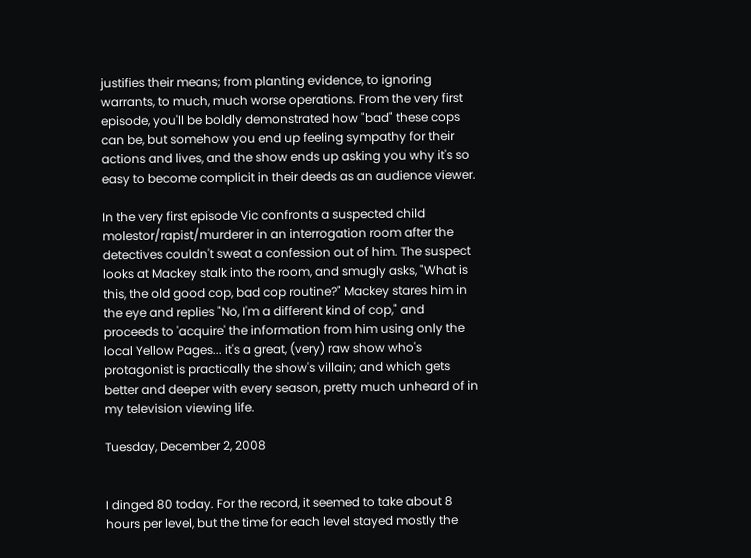justifies their means; from planting evidence, to ignoring warrants, to much, much worse operations. From the very first episode, you'll be boldly demonstrated how "bad" these cops can be, but somehow you end up feeling sympathy for their actions and lives, and the show ends up asking you why it's so easy to become complicit in their deeds as an audience viewer.

In the very first episode Vic confronts a suspected child molestor/rapist/murderer in an interrogation room after the detectives couldn't sweat a confession out of him. The suspect looks at Mackey stalk into the room, and smugly asks, "What is this, the old good cop, bad cop routine?" Mackey stares him in the eye and replies "No, I'm a different kind of cop," and proceeds to 'acquire' the information from him using only the local Yellow Pages... it's a great, (very) raw show who's protagonist is practically the show's villain; and which gets better and deeper with every season, pretty much unheard of in my television viewing life.

Tuesday, December 2, 2008


I dinged 80 today. For the record, it seemed to take about 8 hours per level, but the time for each level stayed mostly the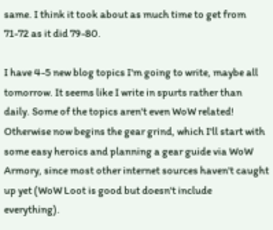same. I think it took about as much time to get from 71-72 as it did 79-80.

I have 4-5 new blog topics I'm going to write, maybe all tomorrow. It seems like I write in spurts rather than daily. Some of the topics aren't even WoW related! Otherwise now begins the gear grind, which I'll start with some easy heroics and planning a gear guide via WoW Armory, since most other internet sources haven't caught up yet (WoW Loot is good but doesn't include everything).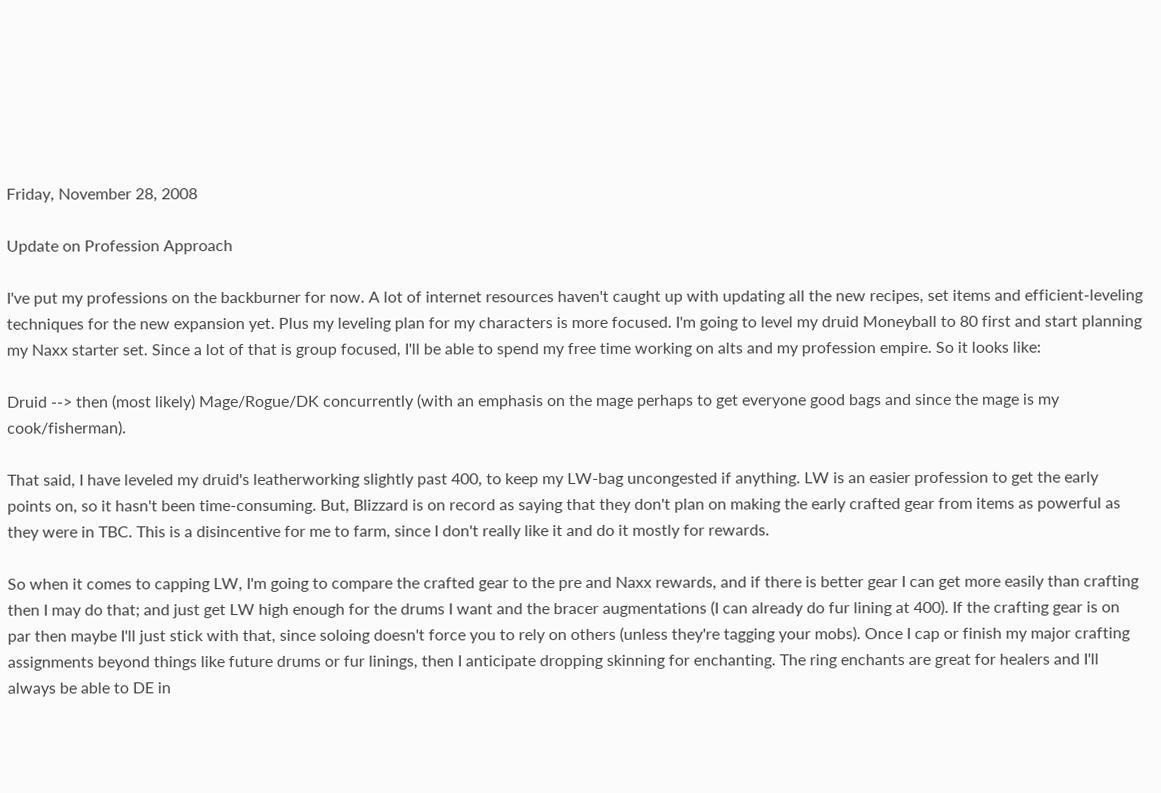Friday, November 28, 2008

Update on Profession Approach

I've put my professions on the backburner for now. A lot of internet resources haven't caught up with updating all the new recipes, set items and efficient-leveling techniques for the new expansion yet. Plus my leveling plan for my characters is more focused. I'm going to level my druid Moneyball to 80 first and start planning my Naxx starter set. Since a lot of that is group focused, I'll be able to spend my free time working on alts and my profession empire. So it looks like:

Druid --> then (most likely) Mage/Rogue/DK concurrently (with an emphasis on the mage perhaps to get everyone good bags and since the mage is my cook/fisherman).

That said, I have leveled my druid's leatherworking slightly past 400, to keep my LW-bag uncongested if anything. LW is an easier profession to get the early points on, so it hasn't been time-consuming. But, Blizzard is on record as saying that they don't plan on making the early crafted gear from items as powerful as they were in TBC. This is a disincentive for me to farm, since I don't really like it and do it mostly for rewards.

So when it comes to capping LW, I'm going to compare the crafted gear to the pre and Naxx rewards, and if there is better gear I can get more easily than crafting then I may do that; and just get LW high enough for the drums I want and the bracer augmentations (I can already do fur lining at 400). If the crafting gear is on par then maybe I'll just stick with that, since soloing doesn't force you to rely on others (unless they're tagging your mobs). Once I cap or finish my major crafting assignments beyond things like future drums or fur linings, then I anticipate dropping skinning for enchanting. The ring enchants are great for healers and I'll always be able to DE in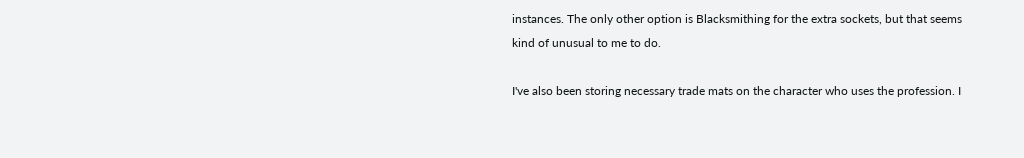instances. The only other option is Blacksmithing for the extra sockets, but that seems kind of unusual to me to do.

I've also been storing necessary trade mats on the character who uses the profession. I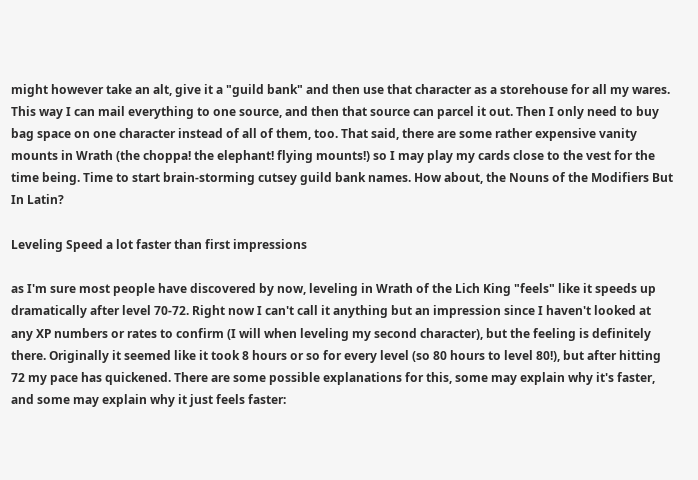might however take an alt, give it a "guild bank" and then use that character as a storehouse for all my wares. This way I can mail everything to one source, and then that source can parcel it out. Then I only need to buy bag space on one character instead of all of them, too. That said, there are some rather expensive vanity mounts in Wrath (the choppa! the elephant! flying mounts!) so I may play my cards close to the vest for the time being. Time to start brain-storming cutsey guild bank names. How about, the Nouns of the Modifiers But In Latin?

Leveling Speed a lot faster than first impressions

as I'm sure most people have discovered by now, leveling in Wrath of the Lich King "feels" like it speeds up dramatically after level 70-72. Right now I can't call it anything but an impression since I haven't looked at any XP numbers or rates to confirm (I will when leveling my second character), but the feeling is definitely there. Originally it seemed like it took 8 hours or so for every level (so 80 hours to level 80!), but after hitting 72 my pace has quickened. There are some possible explanations for this, some may explain why it's faster, and some may explain why it just feels faster: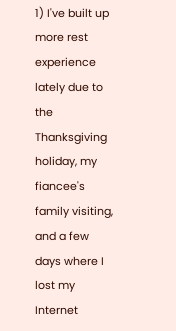1) I've built up more rest experience lately due to the Thanksgiving holiday, my fiancee's family visiting, and a few days where I lost my Internet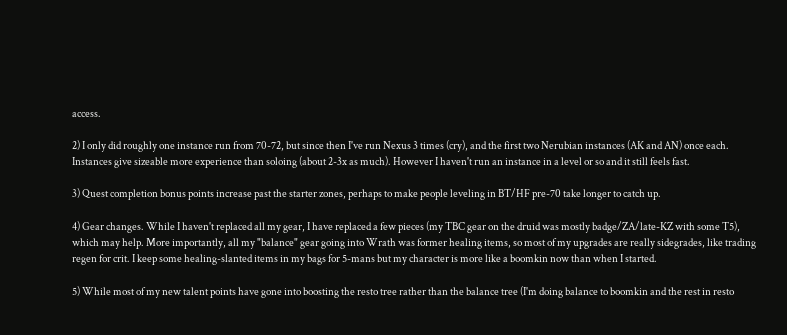access.

2) I only did roughly one instance run from 70-72, but since then I've run Nexus 3 times (cry), and the first two Nerubian instances (AK and AN) once each. Instances give sizeable more experience than soloing (about 2-3x as much). However I haven't run an instance in a level or so and it still feels fast.

3) Quest completion bonus points increase past the starter zones, perhaps to make people leveling in BT/HF pre-70 take longer to catch up.

4) Gear changes. While I haven't replaced all my gear, I have replaced a few pieces (my TBC gear on the druid was mostly badge/ZA/late-KZ with some T5), which may help. More importantly, all my "balance" gear going into Wrath was former healing items, so most of my upgrades are really sidegrades, like trading regen for crit. I keep some healing-slanted items in my bags for 5-mans but my character is more like a boomkin now than when I started.

5) While most of my new talent points have gone into boosting the resto tree rather than the balance tree (I'm doing balance to boomkin and the rest in resto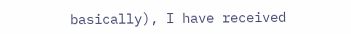basically), I have received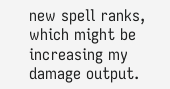new spell ranks, which might be increasing my damage output.